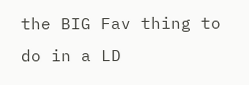the BIG Fav thing to do in a LD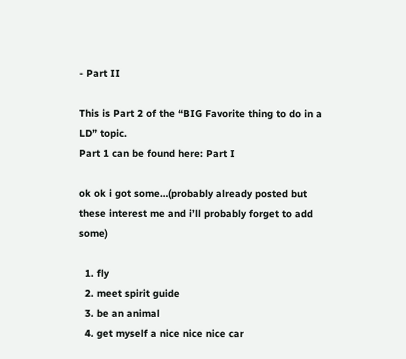- Part II

This is Part 2 of the “BIG Favorite thing to do in a LD” topic.
Part 1 can be found here: Part I

ok ok i got some…(probably already posted but these interest me and i’ll probably forget to add some)

  1. fly
  2. meet spirit guide
  3. be an animal
  4. get myself a nice nice nice car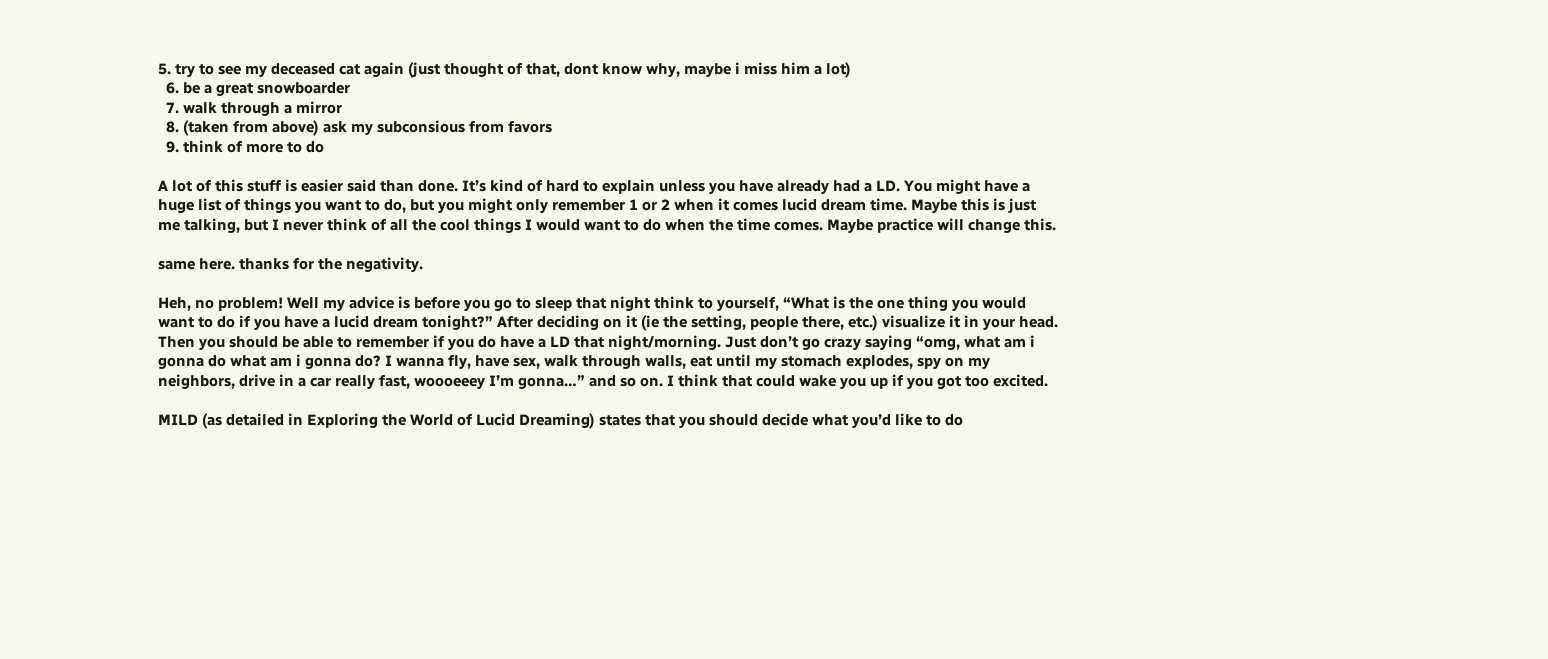5. try to see my deceased cat again (just thought of that, dont know why, maybe i miss him a lot)
  6. be a great snowboarder
  7. walk through a mirror
  8. (taken from above) ask my subconsious from favors
  9. think of more to do

A lot of this stuff is easier said than done. It’s kind of hard to explain unless you have already had a LD. You might have a huge list of things you want to do, but you might only remember 1 or 2 when it comes lucid dream time. Maybe this is just me talking, but I never think of all the cool things I would want to do when the time comes. Maybe practice will change this.

same here. thanks for the negativity.

Heh, no problem! Well my advice is before you go to sleep that night think to yourself, “What is the one thing you would want to do if you have a lucid dream tonight?” After deciding on it (ie the setting, people there, etc.) visualize it in your head. Then you should be able to remember if you do have a LD that night/morning. Just don’t go crazy saying “omg, what am i gonna do what am i gonna do? I wanna fly, have sex, walk through walls, eat until my stomach explodes, spy on my neighbors, drive in a car really fast, woooeeey I’m gonna…” and so on. I think that could wake you up if you got too excited.

MILD (as detailed in Exploring the World of Lucid Dreaming) states that you should decide what you’d like to do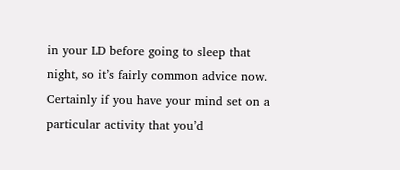in your LD before going to sleep that night, so it’s fairly common advice now. Certainly if you have your mind set on a particular activity that you’d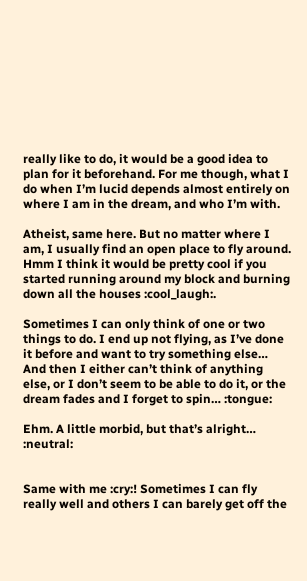really like to do, it would be a good idea to plan for it beforehand. For me though, what I do when I’m lucid depends almost entirely on where I am in the dream, and who I’m with.

Atheist, same here. But no matter where I am, I usually find an open place to fly around. Hmm I think it would be pretty cool if you started running around my block and burning down all the houses :cool_laugh:.

Sometimes I can only think of one or two things to do. I end up not flying, as I’ve done it before and want to try something else… And then I either can’t think of anything else, or I don’t seem to be able to do it, or the dream fades and I forget to spin… :tongue:

Ehm. A little morbid, but that’s alright… :neutral:


Same with me :cry:! Sometimes I can fly really well and others I can barely get off the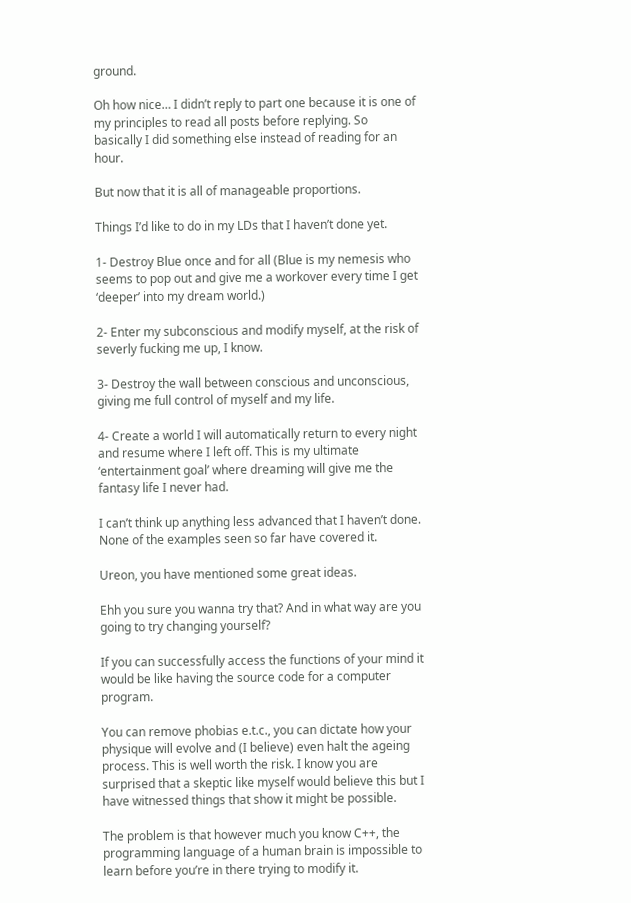ground.

Oh how nice… I didn’t reply to part one because it is one of my principles to read all posts before replying. So basically I did something else instead of reading for an hour.

But now that it is all of manageable proportions.

Things I’d like to do in my LDs that I haven’t done yet.

1- Destroy Blue once and for all (Blue is my nemesis who seems to pop out and give me a workover every time I get ‘deeper’ into my dream world.)

2- Enter my subconscious and modify myself, at the risk of severly fucking me up, I know.

3- Destroy the wall between conscious and unconscious, giving me full control of myself and my life.

4- Create a world I will automatically return to every night and resume where I left off. This is my ultimate ‘entertainment goal’ where dreaming will give me the fantasy life I never had.

I can’t think up anything less advanced that I haven’t done. None of the examples seen so far have covered it.

Ureon, you have mentioned some great ideas.

Ehh you sure you wanna try that? And in what way are you going to try changing yourself?

If you can successfully access the functions of your mind it would be like having the source code for a computer program.

You can remove phobias e.t.c., you can dictate how your physique will evolve and (I believe) even halt the ageing process. This is well worth the risk. I know you are surprised that a skeptic like myself would believe this but I have witnessed things that show it might be possible.

The problem is that however much you know C++, the programming language of a human brain is impossible to learn before you’re in there trying to modify it.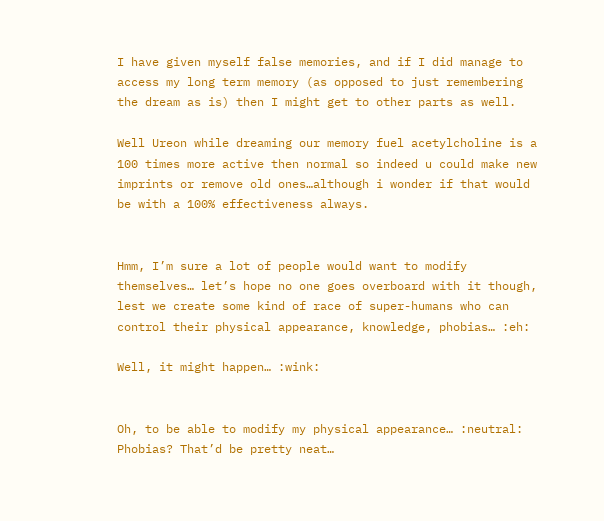I have given myself false memories, and if I did manage to access my long term memory (as opposed to just remembering the dream as is) then I might get to other parts as well.

Well Ureon while dreaming our memory fuel acetylcholine is a 100 times more active then normal so indeed u could make new imprints or remove old ones…although i wonder if that would be with a 100% effectiveness always.


Hmm, I’m sure a lot of people would want to modify themselves… let’s hope no one goes overboard with it though, lest we create some kind of race of super-humans who can control their physical appearance, knowledge, phobias… :eh:

Well, it might happen… :wink:


Oh, to be able to modify my physical appearance… :neutral:
Phobias? That’d be pretty neat…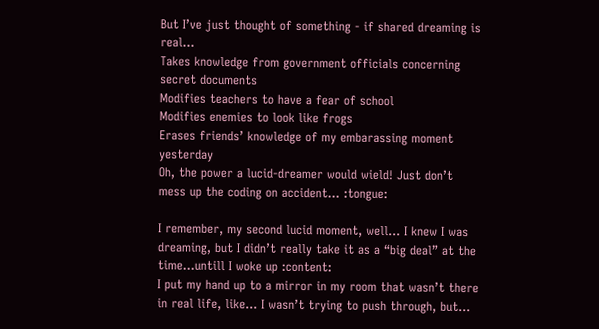But I’ve just thought of something - if shared dreaming is real…
Takes knowledge from government officials concerning secret documents
Modifies teachers to have a fear of school
Modifies enemies to look like frogs
Erases friends’ knowledge of my embarassing moment yesterday
Oh, the power a lucid-dreamer would wield! Just don’t mess up the coding on accident… :tongue:

I remember, my second lucid moment, well… I knew I was dreaming, but I didn’t really take it as a “big deal” at the time…untill I woke up :content:
I put my hand up to a mirror in my room that wasn’t there in real life, like… I wasn’t trying to push through, but…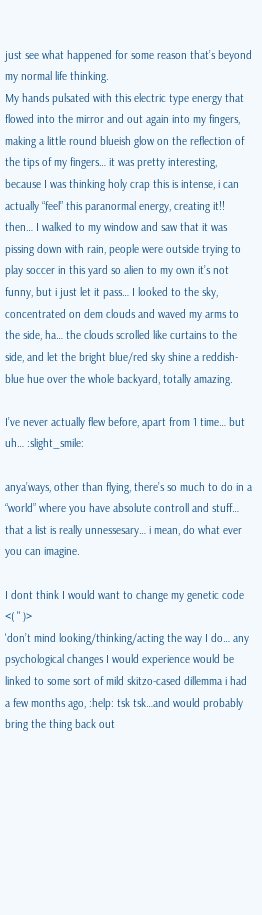just see what happened for some reason that’s beyond my normal life thinking.
My hands pulsated with this electric type energy that flowed into the mirror and out again into my fingers, making a little round blueish glow on the reflection of the tips of my fingers… it was pretty interesting, because I was thinking holy crap this is intense, i can actually “feel” this paranormal energy, creating it!!
then… I walked to my window and saw that it was pissing down with rain, people were outside trying to play soccer in this yard so alien to my own it’s not funny, but i just let it pass… I looked to the sky, concentrated on dem clouds and waved my arms to the side, ha… the clouds scrolled like curtains to the side, and let the bright blue/red sky shine a reddish-blue hue over the whole backyard, totally amazing.

I’ve never actually flew before, apart from 1 time… but uh… :slight_smile:

anya’ways, other than flying, there’s so much to do in a “world” where you have absolute controll and stuff… that a list is really unnessesary… i mean, do what ever you can imagine.

I dont think I would want to change my genetic code <( " )>
'don’t mind looking/thinking/acting the way I do… any psychological changes I would experience would be linked to some sort of mild skitzo-cased dillemma i had a few months ago, :help: tsk tsk…and would probably bring the thing back out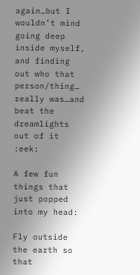again…but I wouldn’t mind going deep inside myself, and finding out who that person/thing… really was…and beat the dreamlights out of it :eek:

A few fun things that just popped into my head:

Fly outside the earth so that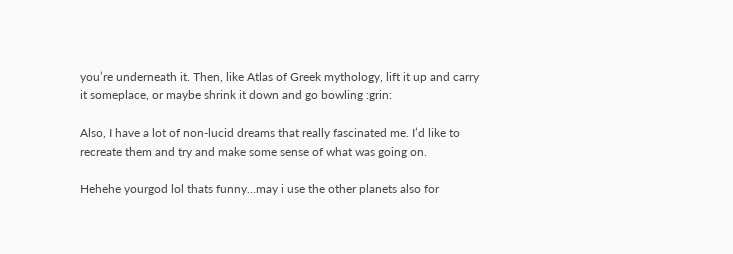you’re underneath it. Then, like Atlas of Greek mythology, lift it up and carry it someplace, or maybe shrink it down and go bowling :grin:

Also, I have a lot of non-lucid dreams that really fascinated me. I’d like to recreate them and try and make some sense of what was going on.

Hehehe yourgod lol thats funny…may i use the other planets also for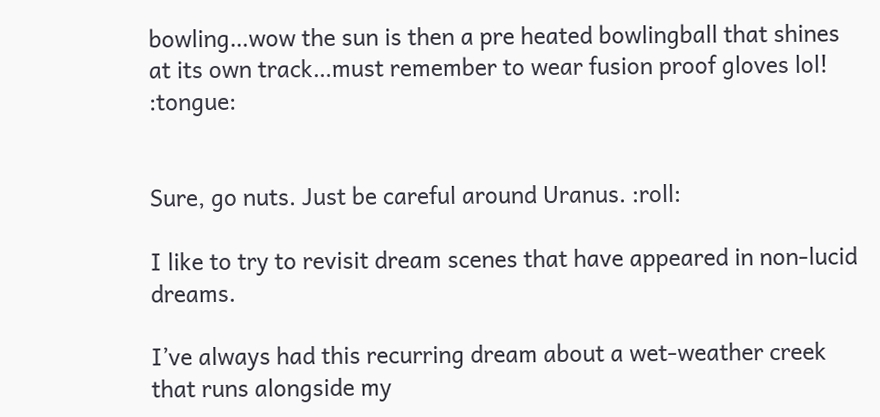bowling…wow the sun is then a pre heated bowlingball that shines at its own track…must remember to wear fusion proof gloves lol! :tongue:


Sure, go nuts. Just be careful around Uranus. :roll:

I like to try to revisit dream scenes that have appeared in non-lucid dreams.

I’ve always had this recurring dream about a wet-weather creek that runs alongside my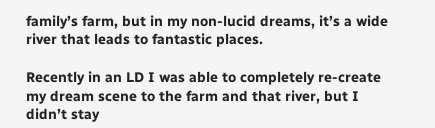family’s farm, but in my non-lucid dreams, it’s a wide river that leads to fantastic places.

Recently in an LD I was able to completely re-create my dream scene to the farm and that river, but I didn’t stay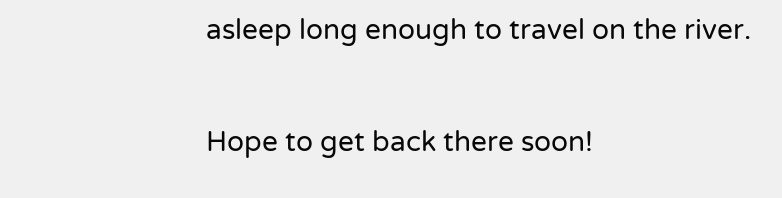asleep long enough to travel on the river.

Hope to get back there soon!